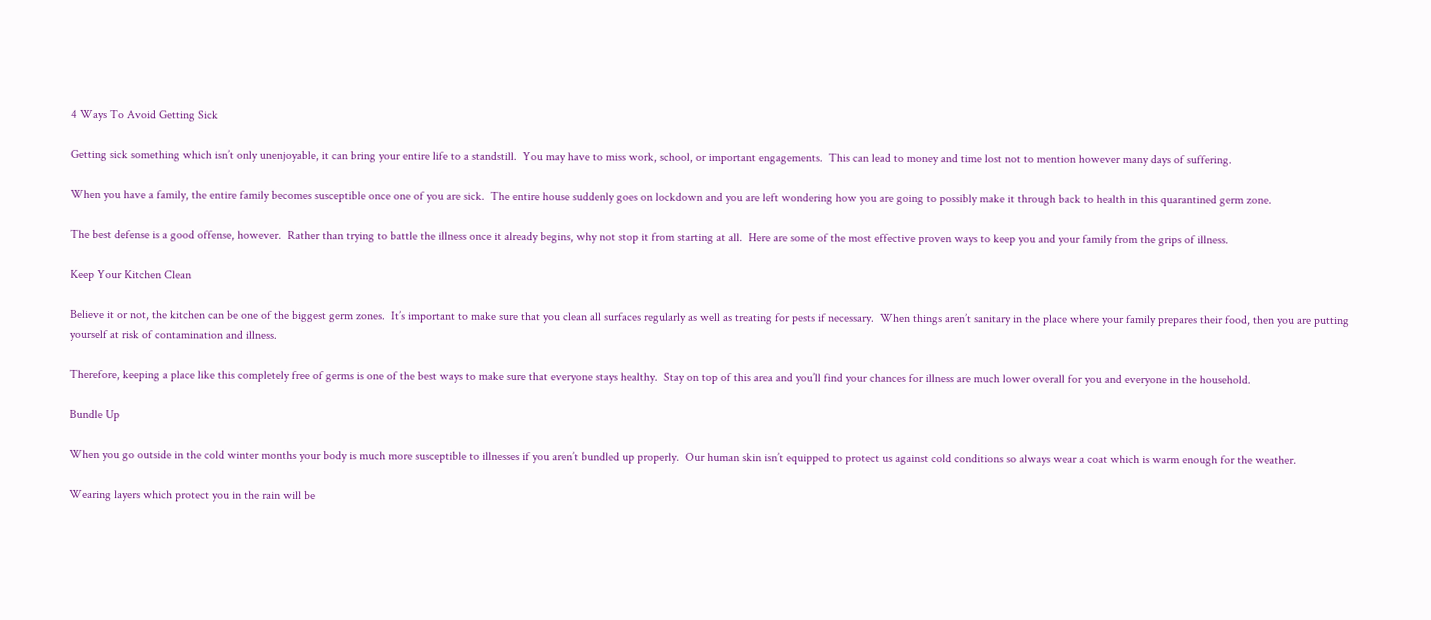4 Ways To Avoid Getting Sick

Getting sick something which isn’t only unenjoyable, it can bring your entire life to a standstill.  You may have to miss work, school, or important engagements.  This can lead to money and time lost not to mention however many days of suffering.

When you have a family, the entire family becomes susceptible once one of you are sick.  The entire house suddenly goes on lockdown and you are left wondering how you are going to possibly make it through back to health in this quarantined germ zone.

The best defense is a good offense, however.  Rather than trying to battle the illness once it already begins, why not stop it from starting at all.  Here are some of the most effective proven ways to keep you and your family from the grips of illness.

Keep Your Kitchen Clean

Believe it or not, the kitchen can be one of the biggest germ zones.  It’s important to make sure that you clean all surfaces regularly as well as treating for pests if necessary.  When things aren’t sanitary in the place where your family prepares their food, then you are putting yourself at risk of contamination and illness.

Therefore, keeping a place like this completely free of germs is one of the best ways to make sure that everyone stays healthy.  Stay on top of this area and you’ll find your chances for illness are much lower overall for you and everyone in the household.

Bundle Up

When you go outside in the cold winter months your body is much more susceptible to illnesses if you aren’t bundled up properly.  Our human skin isn’t equipped to protect us against cold conditions so always wear a coat which is warm enough for the weather.

Wearing layers which protect you in the rain will be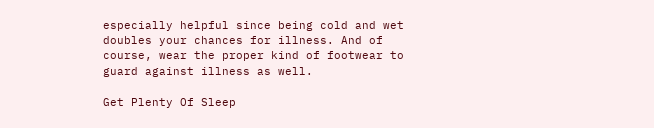especially helpful since being cold and wet doubles your chances for illness. And of course, wear the proper kind of footwear to guard against illness as well.

Get Plenty Of Sleep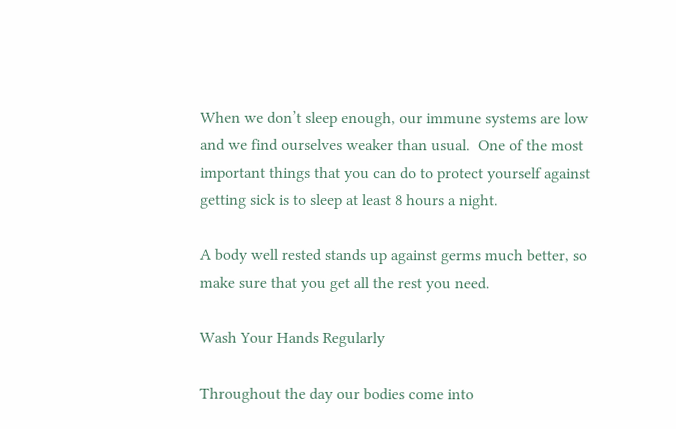When we don’t sleep enough, our immune systems are low and we find ourselves weaker than usual.  One of the most important things that you can do to protect yourself against getting sick is to sleep at least 8 hours a night.

A body well rested stands up against germs much better, so make sure that you get all the rest you need.

Wash Your Hands Regularly

Throughout the day our bodies come into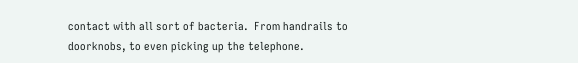contact with all sort of bacteria.  From handrails to doorknobs, to even picking up the telephone.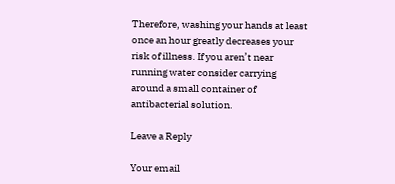Therefore, washing your hands at least once an hour greatly decreases your risk of illness. If you aren’t near running water consider carrying around a small container of antibacterial solution.

Leave a Reply

Your email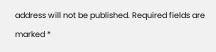address will not be published. Required fields are marked *